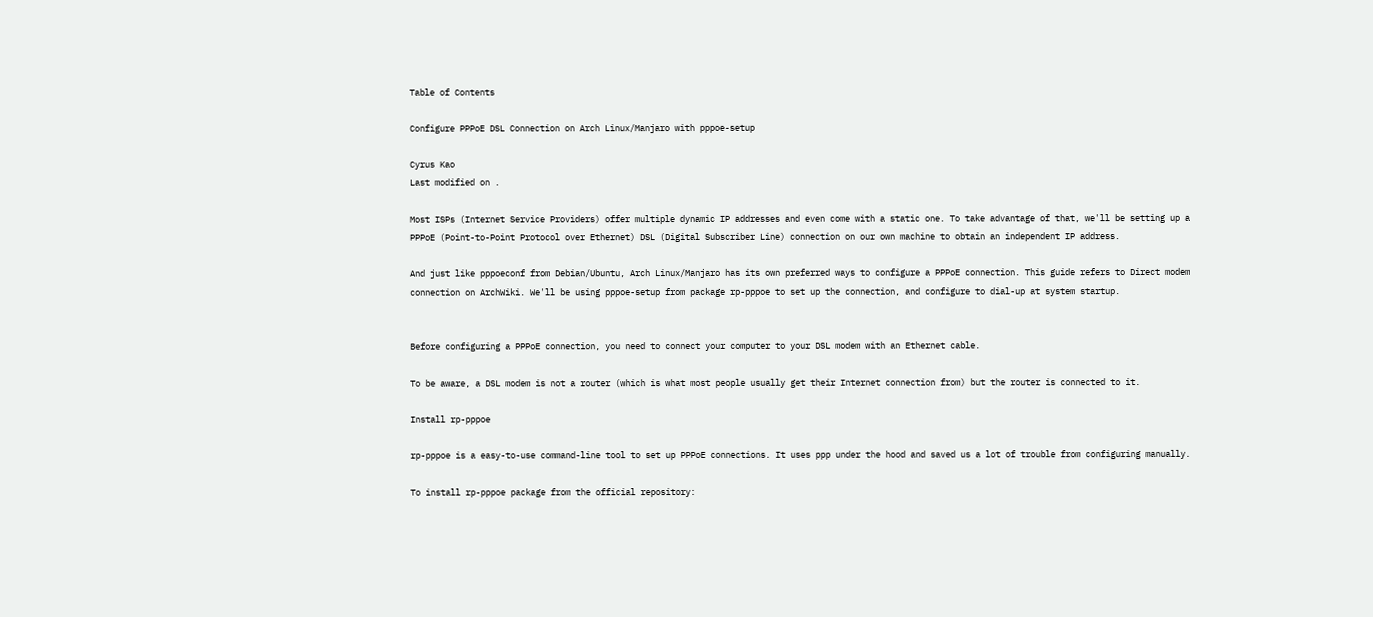Table of Contents

Configure PPPoE DSL Connection on Arch Linux/Manjaro with pppoe-setup

Cyrus Kao
Last modified on .

Most ISPs (Internet Service Providers) offer multiple dynamic IP addresses and even come with a static one. To take advantage of that, we'll be setting up a PPPoE (Point-to-Point Protocol over Ethernet) DSL (Digital Subscriber Line) connection on our own machine to obtain an independent IP address.

And just like pppoeconf from Debian/Ubuntu, Arch Linux/Manjaro has its own preferred ways to configure a PPPoE connection. This guide refers to Direct modem connection on ArchWiki. We'll be using pppoe-setup from package rp-pppoe to set up the connection, and configure to dial-up at system startup.


Before configuring a PPPoE connection, you need to connect your computer to your DSL modem with an Ethernet cable.

To be aware, a DSL modem is not a router (which is what most people usually get their Internet connection from) but the router is connected to it.

Install rp-pppoe

rp-pppoe is a easy-to-use command-line tool to set up PPPoE connections. It uses ppp under the hood and saved us a lot of trouble from configuring manually.

To install rp-pppoe package from the official repository: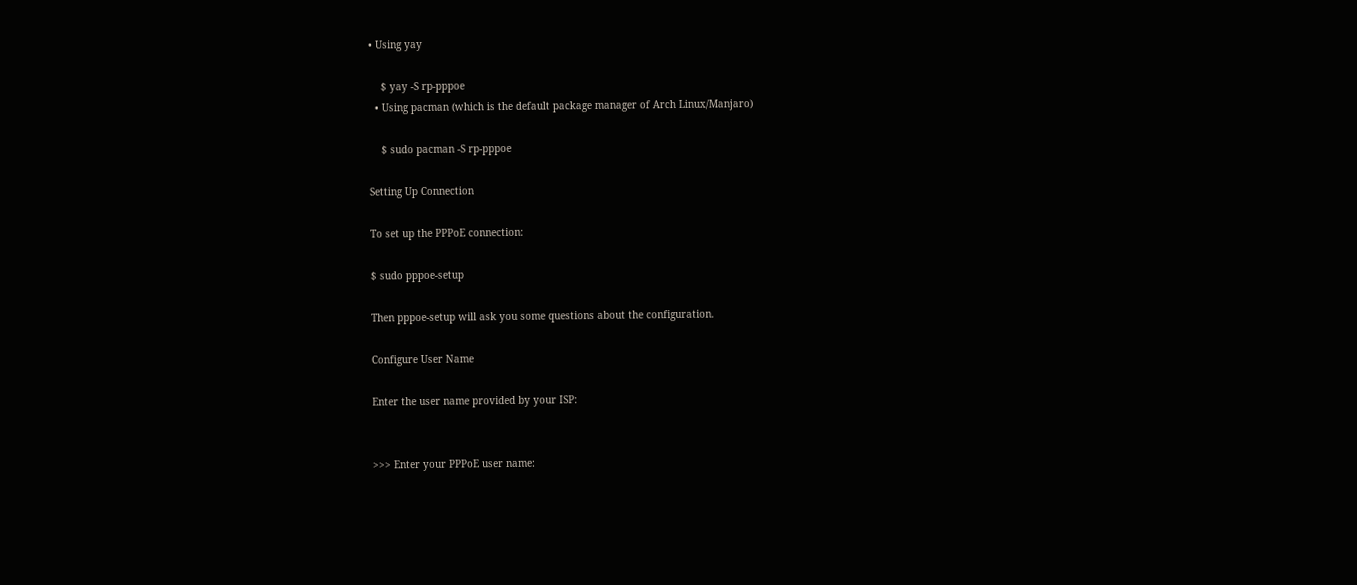• Using yay

    $ yay -S rp-pppoe
  • Using pacman (which is the default package manager of Arch Linux/Manjaro)

    $ sudo pacman -S rp-pppoe

Setting Up Connection

To set up the PPPoE connection:

$ sudo pppoe-setup

Then pppoe-setup will ask you some questions about the configuration.

Configure User Name

Enter the user name provided by your ISP:


>>> Enter your PPPoE user name: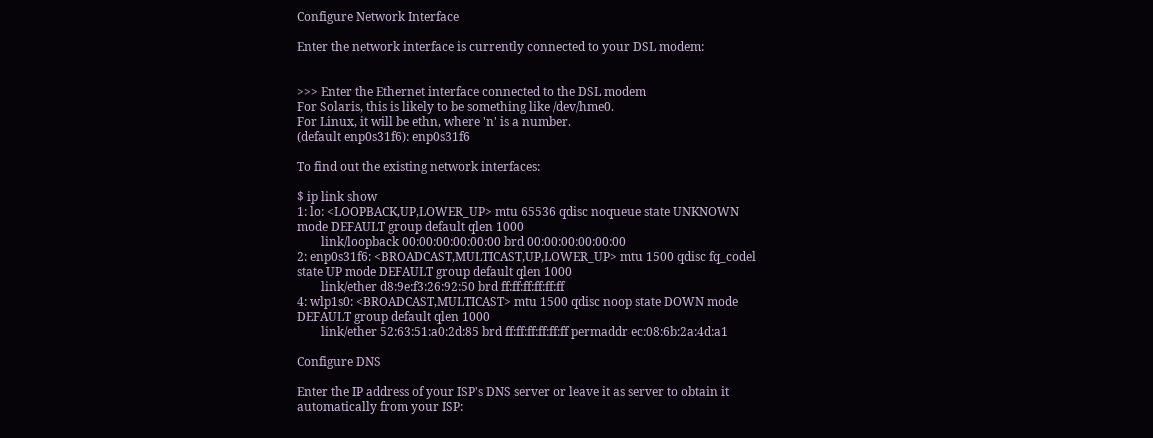Configure Network Interface

Enter the network interface is currently connected to your DSL modem:


>>> Enter the Ethernet interface connected to the DSL modem
For Solaris, this is likely to be something like /dev/hme0.
For Linux, it will be ethn, where 'n' is a number.
(default enp0s31f6): enp0s31f6

To find out the existing network interfaces:

$ ip link show
1: lo: <LOOPBACK,UP,LOWER_UP> mtu 65536 qdisc noqueue state UNKNOWN mode DEFAULT group default qlen 1000
        link/loopback 00:00:00:00:00:00 brd 00:00:00:00:00:00
2: enp0s31f6: <BROADCAST,MULTICAST,UP,LOWER_UP> mtu 1500 qdisc fq_codel state UP mode DEFAULT group default qlen 1000
        link/ether d8:9e:f3:26:92:50 brd ff:ff:ff:ff:ff:ff
4: wlp1s0: <BROADCAST,MULTICAST> mtu 1500 qdisc noop state DOWN mode DEFAULT group default qlen 1000
        link/ether 52:63:51:a0:2d:85 brd ff:ff:ff:ff:ff:ff permaddr ec:08:6b:2a:4d:a1

Configure DNS

Enter the IP address of your ISP's DNS server or leave it as server to obtain it automatically from your ISP: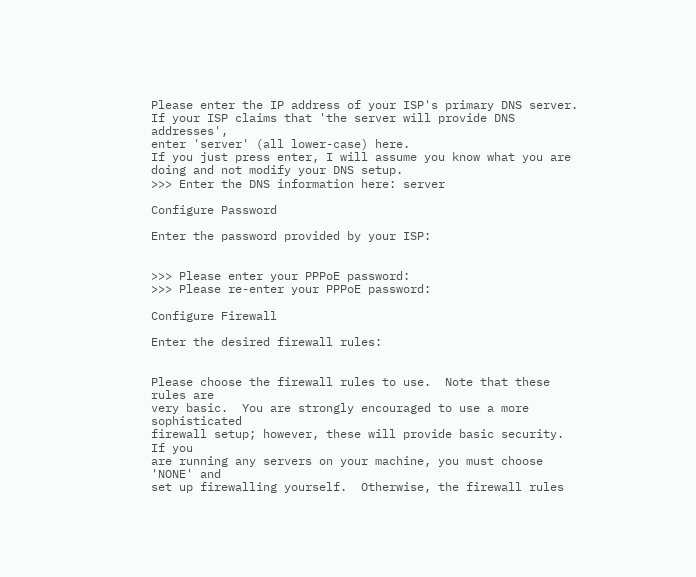Please enter the IP address of your ISP's primary DNS server.
If your ISP claims that 'the server will provide DNS addresses',
enter 'server' (all lower-case) here.
If you just press enter, I will assume you know what you are
doing and not modify your DNS setup.
>>> Enter the DNS information here: server

Configure Password

Enter the password provided by your ISP:


>>> Please enter your PPPoE password:
>>> Please re-enter your PPPoE password:

Configure Firewall

Enter the desired firewall rules:


Please choose the firewall rules to use.  Note that these rules are
very basic.  You are strongly encouraged to use a more sophisticated
firewall setup; however, these will provide basic security.  If you
are running any servers on your machine, you must choose 'NONE' and
set up firewalling yourself.  Otherwise, the firewall rules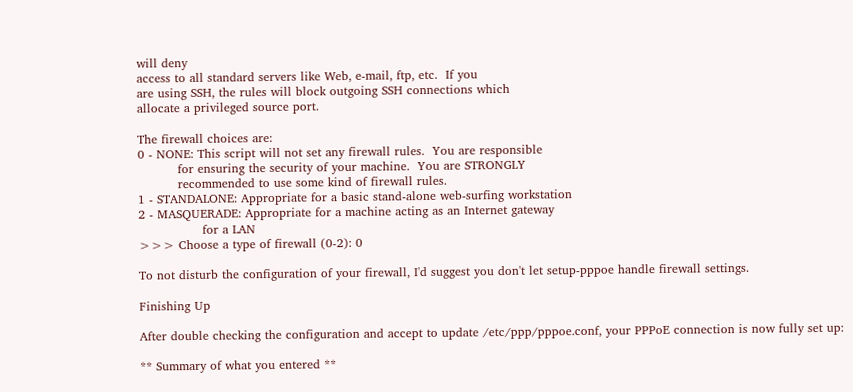will deny
access to all standard servers like Web, e-mail, ftp, etc.  If you
are using SSH, the rules will block outgoing SSH connections which
allocate a privileged source port.

The firewall choices are:
0 - NONE: This script will not set any firewall rules.  You are responsible
          for ensuring the security of your machine.  You are STRONGLY
          recommended to use some kind of firewall rules.
1 - STANDALONE: Appropriate for a basic stand-alone web-surfing workstation
2 - MASQUERADE: Appropriate for a machine acting as an Internet gateway
                for a LAN
>>> Choose a type of firewall (0-2): 0

To not disturb the configuration of your firewall, I'd suggest you don't let setup-pppoe handle firewall settings.

Finishing Up

After double checking the configuration and accept to update /etc/ppp/pppoe.conf, your PPPoE connection is now fully set up:

** Summary of what you entered **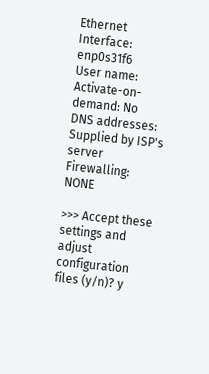Ethernet Interface: enp0s31f6
User name:
Activate-on-demand: No
DNS addresses:      Supplied by ISP's server
Firewalling:        NONE

>>> Accept these settings and adjust configuration files (y/n)? y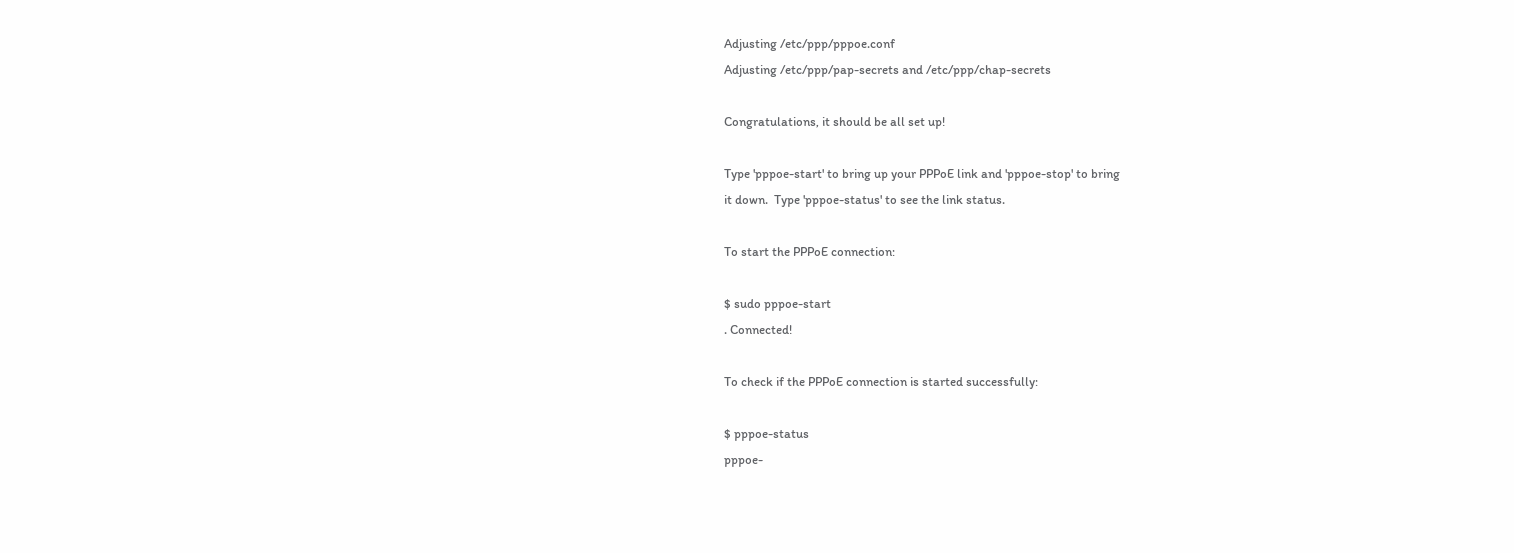Adjusting /etc/ppp/pppoe.conf
Adjusting /etc/ppp/pap-secrets and /etc/ppp/chap-secrets

Congratulations, it should be all set up!

Type 'pppoe-start' to bring up your PPPoE link and 'pppoe-stop' to bring
it down.  Type 'pppoe-status' to see the link status.

To start the PPPoE connection:

$ sudo pppoe-start
. Connected!

To check if the PPPoE connection is started successfully:

$ pppoe-status
pppoe-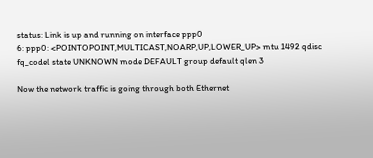status: Link is up and running on interface ppp0
6: ppp0: <POINTOPOINT,MULTICAST,NOARP,UP,LOWER_UP> mtu 1492 qdisc fq_codel state UNKNOWN mode DEFAULT group default qlen 3

Now the network traffic is going through both Ethernet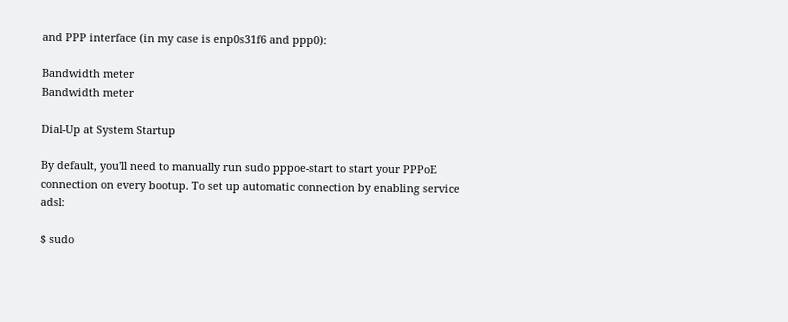and PPP interface (in my case is enp0s31f6 and ppp0):

Bandwidth meter
Bandwidth meter

Dial-Up at System Startup

By default, you'll need to manually run sudo pppoe-start to start your PPPoE connection on every bootup. To set up automatic connection by enabling service adsl:

$ sudo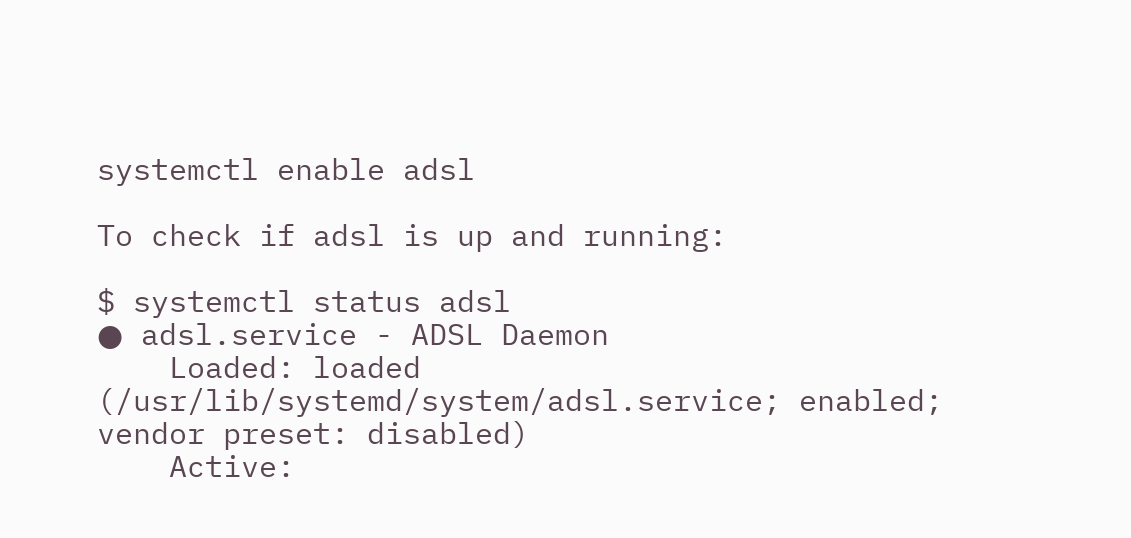systemctl enable adsl

To check if adsl is up and running:

$ systemctl status adsl
● adsl.service - ADSL Daemon
    Loaded: loaded (/usr/lib/systemd/system/adsl.service; enabled; vendor preset: disabled)
    Active: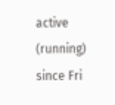active (running) since Fri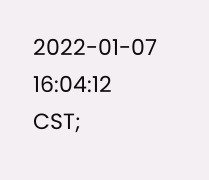2022-01-07 16:04:12 CST;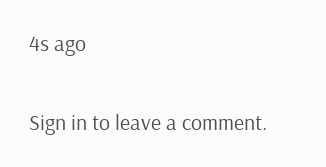4s ago


Sign in to leave a comment.